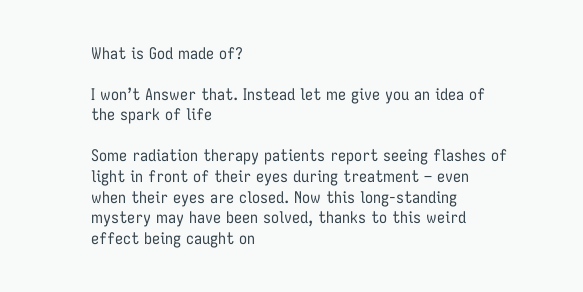What is God made of?

I won’t Answer that. Instead let me give you an idea of the spark of life

Some radiation therapy patients report seeing flashes of light in front of their eyes during treatment – even when their eyes are closed. Now this long-standing mystery may have been solved, thanks to this weird effect being caught on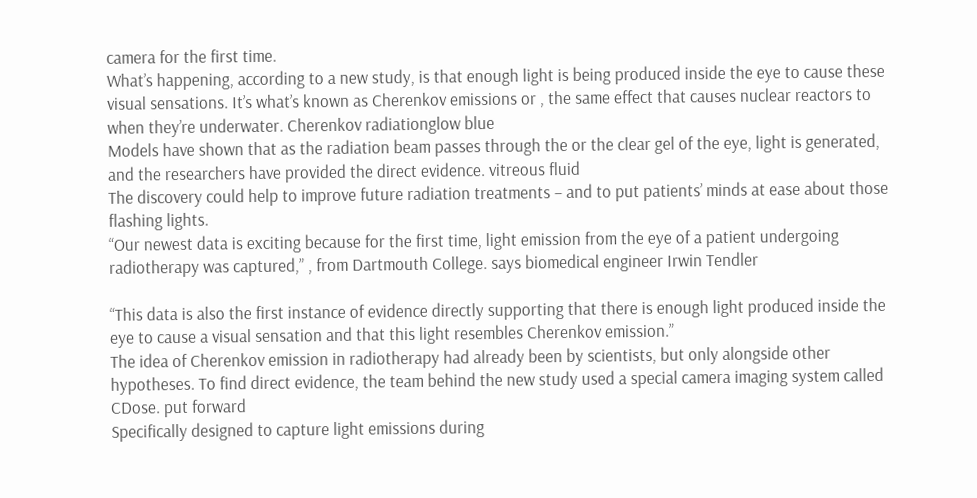camera for the first time.
What’s happening, according to a new study, is that enough light is being produced inside the eye to cause these visual sensations. It’s what’s known as Cherenkov emissions or , the same effect that causes nuclear reactors to when they’re underwater. Cherenkov radiationglow blue
Models have shown that as the radiation beam passes through the or the clear gel of the eye, light is generated, and the researchers have provided the direct evidence. vitreous fluid
The discovery could help to improve future radiation treatments – and to put patients’ minds at ease about those flashing lights.
“Our newest data is exciting because for the first time, light emission from the eye of a patient undergoing radiotherapy was captured,” , from Dartmouth College. says biomedical engineer Irwin Tendler

“This data is also the first instance of evidence directly supporting that there is enough light produced inside the eye to cause a visual sensation and that this light resembles Cherenkov emission.”
The idea of Cherenkov emission in radiotherapy had already been by scientists, but only alongside other hypotheses. To find direct evidence, the team behind the new study used a special camera imaging system called CDose. put forward
Specifically designed to capture light emissions during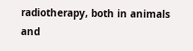radiotherapy, both in animals and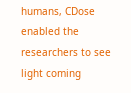humans, CDose enabled the researchers to see light coming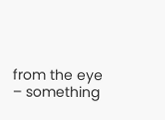from the eye – something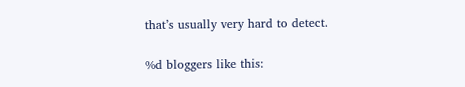that’s usually very hard to detect.

%d bloggers like this: